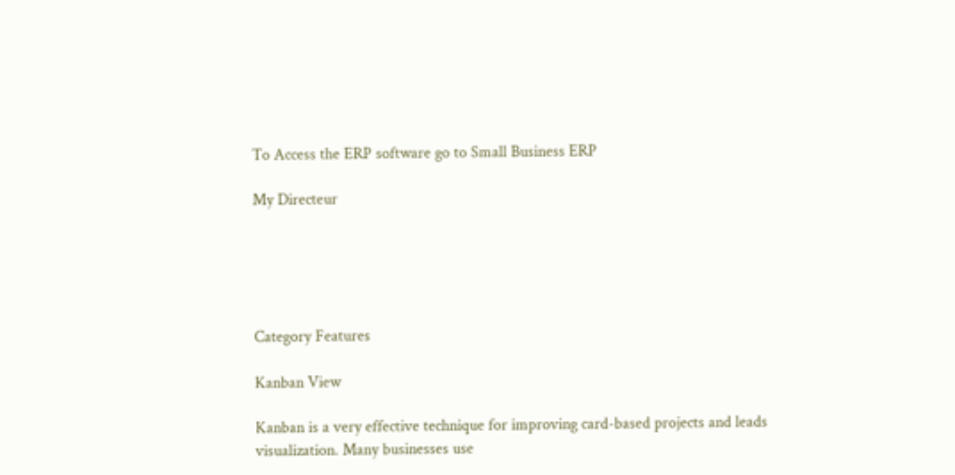To Access the ERP software go to Small Business ERP

My Directeur





Category Features

Kanban View

Kanban is a very effective technique for improving card-based projects and leads visualization. Many businesses use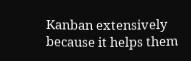Kanban extensively because it helps them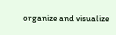organize and visualize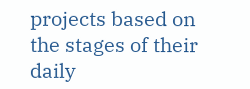projects based on the stages of their daily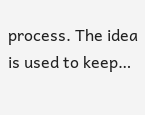process. The idea is used to keep…